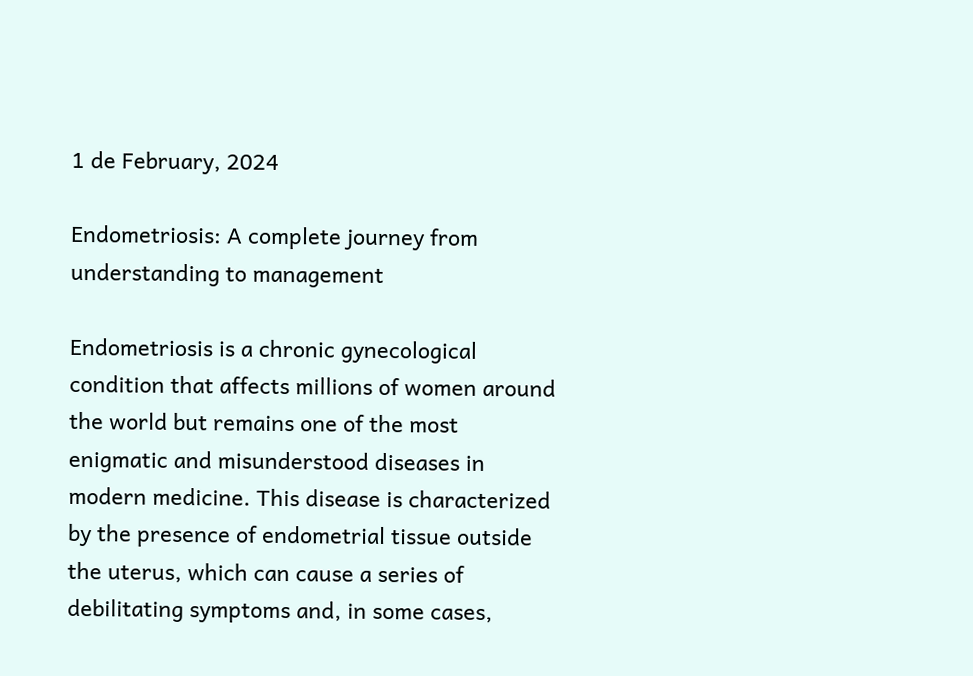1 de February, 2024

Endometriosis: A complete journey from understanding to management

Endometriosis is a chronic gynecological condition that affects millions of women around the world but remains one of the most enigmatic and misunderstood diseases in modern medicine. This disease is characterized by the presence of endometrial tissue outside the uterus, which can cause a series of debilitating symptoms and, in some cases,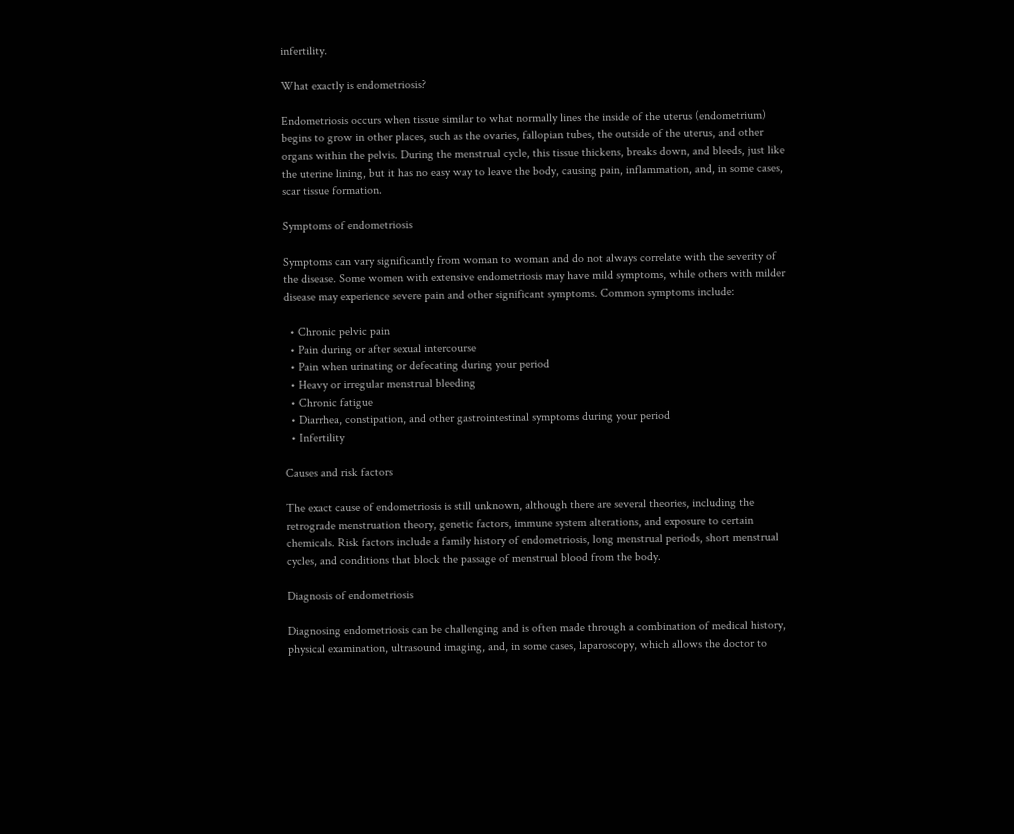infertility.

What exactly is endometriosis?

Endometriosis occurs when tissue similar to what normally lines the inside of the uterus (endometrium) begins to grow in other places, such as the ovaries, fallopian tubes, the outside of the uterus, and other organs within the pelvis. During the menstrual cycle, this tissue thickens, breaks down, and bleeds, just like the uterine lining, but it has no easy way to leave the body, causing pain, inflammation, and, in some cases, scar tissue formation.

Symptoms of endometriosis

Symptoms can vary significantly from woman to woman and do not always correlate with the severity of the disease. Some women with extensive endometriosis may have mild symptoms, while others with milder disease may experience severe pain and other significant symptoms. Common symptoms include:

  • Chronic pelvic pain
  • Pain during or after sexual intercourse
  • Pain when urinating or defecating during your period
  • Heavy or irregular menstrual bleeding
  • Chronic fatigue
  • Diarrhea, constipation, and other gastrointestinal symptoms during your period
  • Infertility

Causes and risk factors

The exact cause of endometriosis is still unknown, although there are several theories, including the retrograde menstruation theory, genetic factors, immune system alterations, and exposure to certain chemicals. Risk factors include a family history of endometriosis, long menstrual periods, short menstrual cycles, and conditions that block the passage of menstrual blood from the body.

Diagnosis of endometriosis

Diagnosing endometriosis can be challenging and is often made through a combination of medical history, physical examination, ultrasound imaging, and, in some cases, laparoscopy, which allows the doctor to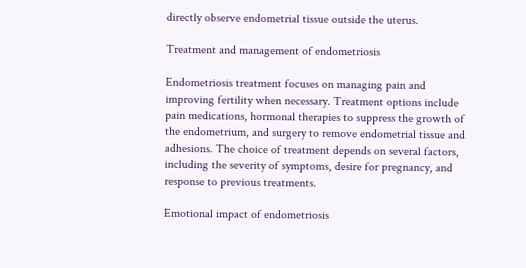directly observe endometrial tissue outside the uterus.

Treatment and management of endometriosis

Endometriosis treatment focuses on managing pain and improving fertility when necessary. Treatment options include pain medications, hormonal therapies to suppress the growth of the endometrium, and surgery to remove endometrial tissue and adhesions. The choice of treatment depends on several factors, including the severity of symptoms, desire for pregnancy, and response to previous treatments.

Emotional impact of endometriosis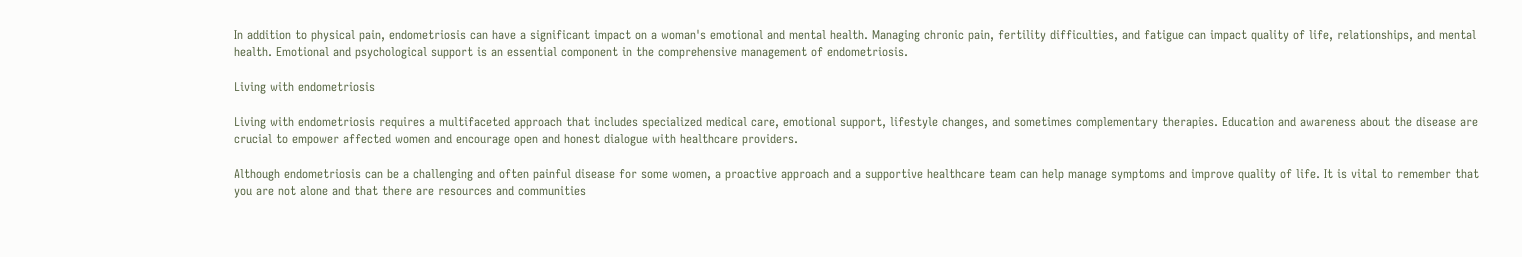In addition to physical pain, endometriosis can have a significant impact on a woman's emotional and mental health. Managing chronic pain, fertility difficulties, and fatigue can impact quality of life, relationships, and mental health. Emotional and psychological support is an essential component in the comprehensive management of endometriosis.

Living with endometriosis

Living with endometriosis requires a multifaceted approach that includes specialized medical care, emotional support, lifestyle changes, and sometimes complementary therapies. Education and awareness about the disease are crucial to empower affected women and encourage open and honest dialogue with healthcare providers.

Although endometriosis can be a challenging and often painful disease for some women, a proactive approach and a supportive healthcare team can help manage symptoms and improve quality of life. It is vital to remember that you are not alone and that there are resources and communities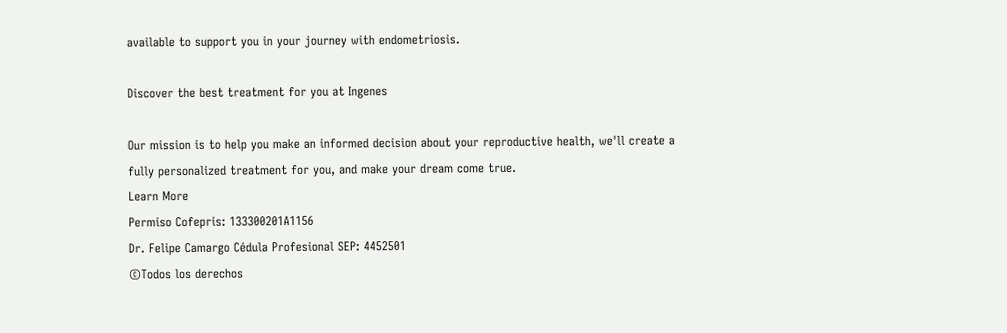available to support you in your journey with endometriosis.

Discover the best treatment for you at Ingenes

Our mission is to help you make an informed decision about your reproductive health, we'll create a fully personalized treatment for you, and make your dream come true.
Learn More
Permiso Cofepris: 133300201A1156
Dr. Felipe Camargo Cédula Profesional SEP: 4452501
©Todos los derechos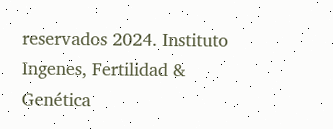reservados 2024. Instituto Ingenes, Fertilidad & Genética